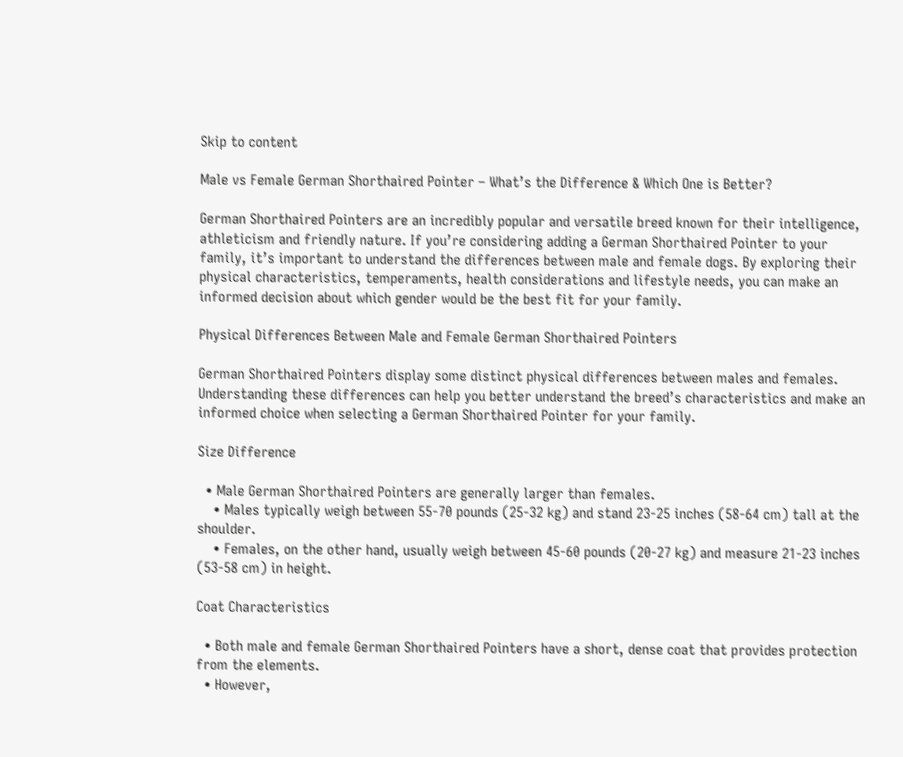Skip to content

Male vs Female German Shorthaired Pointer – What’s the Difference & Which One is Better?

German Shorthaired Pointers are an incredibly popular and versatile breed known for their intelligence, athleticism and friendly nature. If you’re considering adding a German Shorthaired Pointer to your family, it’s important to understand the differences between male and female dogs. By exploring their physical characteristics, temperaments, health considerations and lifestyle needs, you can make an informed decision about which gender would be the best fit for your family.

Physical Differences Between Male and Female German Shorthaired Pointers

German Shorthaired Pointers display some distinct physical differences between males and females. Understanding these differences can help you better understand the breed’s characteristics and make an informed choice when selecting a German Shorthaired Pointer for your family.

Size Difference

  • Male German Shorthaired Pointers are generally larger than females.
    • Males typically weigh between 55-70 pounds (25-32 kg) and stand 23-25 inches (58-64 cm) tall at the shoulder.
    • Females, on the other hand, usually weigh between 45-60 pounds (20-27 kg) and measure 21-23 inches (53-58 cm) in height.

Coat Characteristics

  • Both male and female German Shorthaired Pointers have a short, dense coat that provides protection from the elements.
  • However,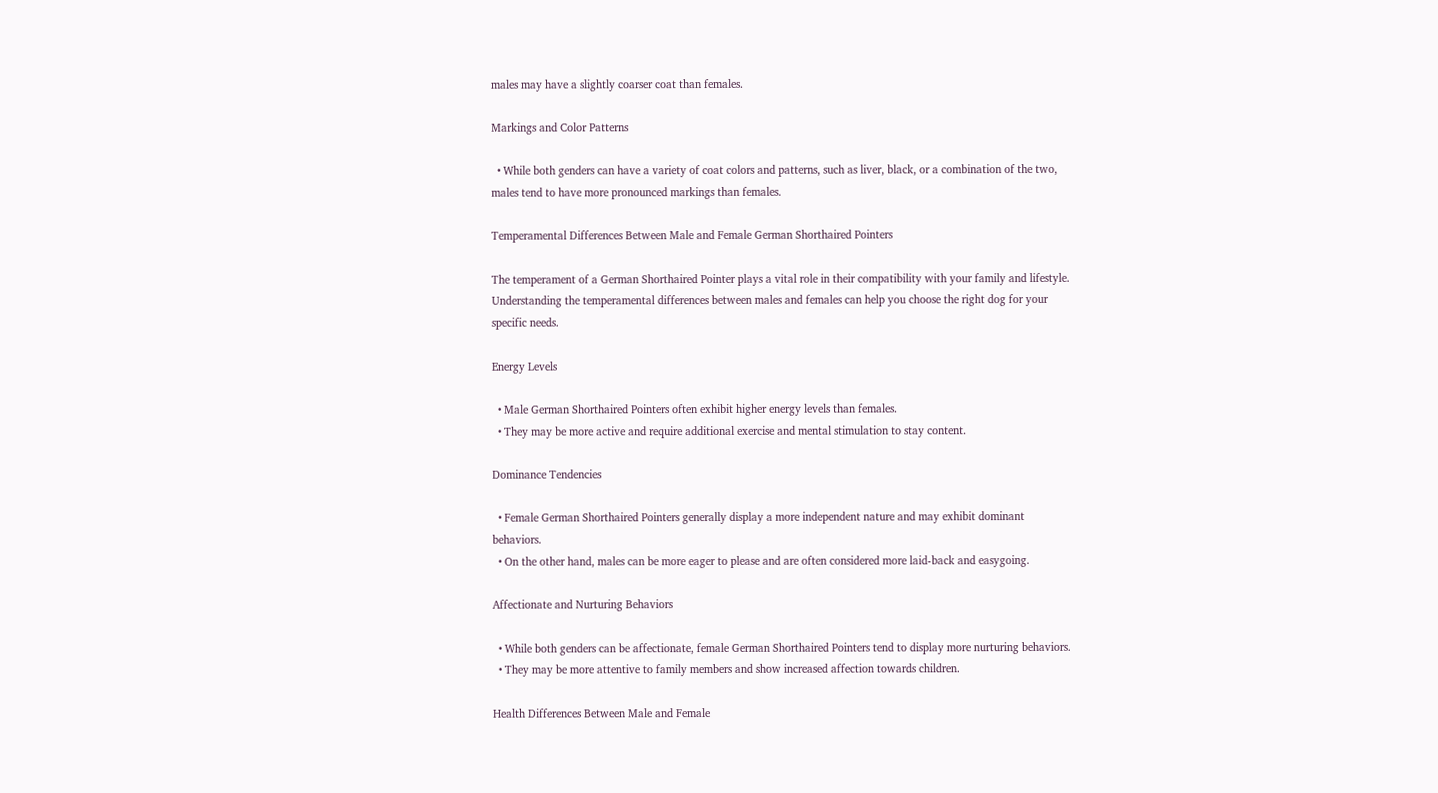males may have a slightly coarser coat than females.

Markings and Color Patterns

  • While both genders can have a variety of coat colors and patterns, such as liver, black, or a combination of the two, males tend to have more pronounced markings than females.

Temperamental Differences Between Male and Female German Shorthaired Pointers

The temperament of a German Shorthaired Pointer plays a vital role in their compatibility with your family and lifestyle. Understanding the temperamental differences between males and females can help you choose the right dog for your specific needs.

Energy Levels

  • Male German Shorthaired Pointers often exhibit higher energy levels than females.
  • They may be more active and require additional exercise and mental stimulation to stay content.

Dominance Tendencies

  • Female German Shorthaired Pointers generally display a more independent nature and may exhibit dominant behaviors.
  • On the other hand, males can be more eager to please and are often considered more laid-back and easygoing.

Affectionate and Nurturing Behaviors

  • While both genders can be affectionate, female German Shorthaired Pointers tend to display more nurturing behaviors.
  • They may be more attentive to family members and show increased affection towards children.

Health Differences Between Male and Female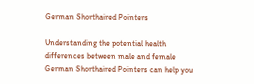German Shorthaired Pointers

Understanding the potential health differences between male and female German Shorthaired Pointers can help you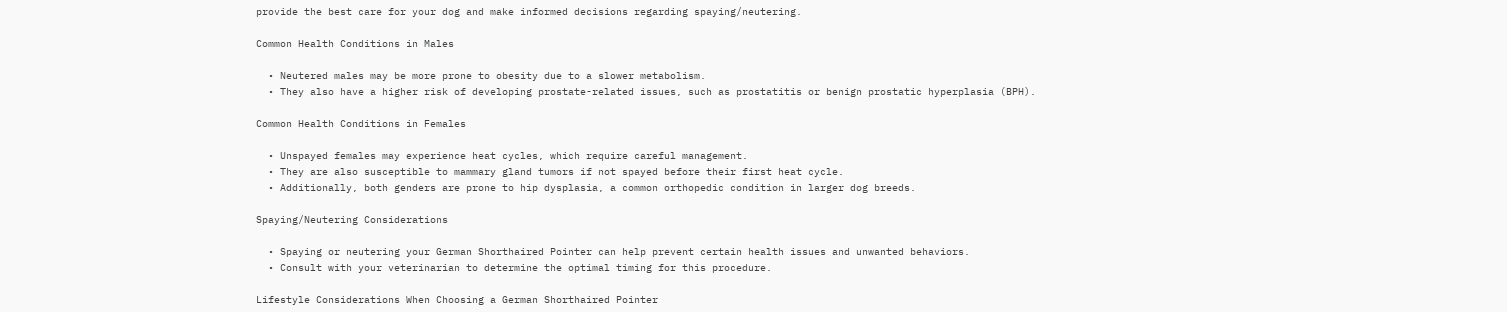provide the best care for your dog and make informed decisions regarding spaying/neutering.

Common Health Conditions in Males

  • Neutered males may be more prone to obesity due to a slower metabolism.
  • They also have a higher risk of developing prostate-related issues, such as prostatitis or benign prostatic hyperplasia (BPH).

Common Health Conditions in Females

  • Unspayed females may experience heat cycles, which require careful management.
  • They are also susceptible to mammary gland tumors if not spayed before their first heat cycle.
  • Additionally, both genders are prone to hip dysplasia, a common orthopedic condition in larger dog breeds.

Spaying/Neutering Considerations

  • Spaying or neutering your German Shorthaired Pointer can help prevent certain health issues and unwanted behaviors.
  • Consult with your veterinarian to determine the optimal timing for this procedure.

Lifestyle Considerations When Choosing a German Shorthaired Pointer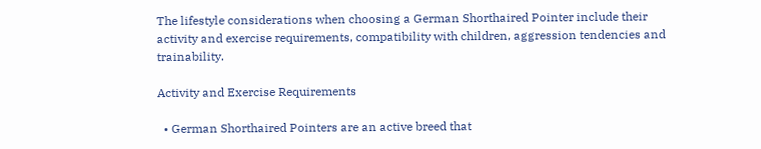The lifestyle considerations when choosing a German Shorthaired Pointer include their activity and exercise requirements, compatibility with children, aggression tendencies and trainability.

Activity and Exercise Requirements

  • German Shorthaired Pointers are an active breed that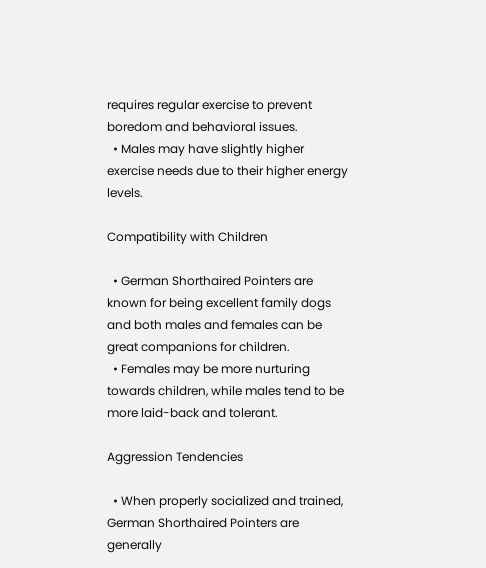requires regular exercise to prevent boredom and behavioral issues.
  • Males may have slightly higher exercise needs due to their higher energy levels.

Compatibility with Children

  • German Shorthaired Pointers are known for being excellent family dogs and both males and females can be great companions for children.
  • Females may be more nurturing towards children, while males tend to be more laid-back and tolerant.

Aggression Tendencies

  • When properly socialized and trained, German Shorthaired Pointers are generally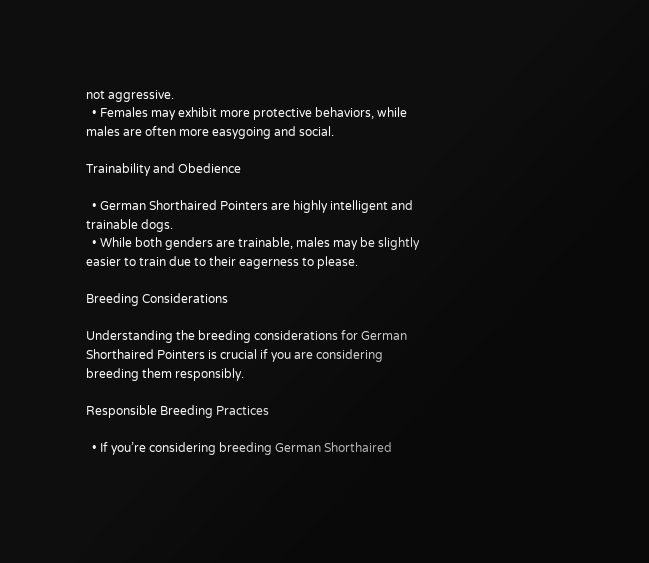not aggressive.
  • Females may exhibit more protective behaviors, while males are often more easygoing and social.

Trainability and Obedience

  • German Shorthaired Pointers are highly intelligent and trainable dogs.
  • While both genders are trainable, males may be slightly easier to train due to their eagerness to please.

Breeding Considerations

Understanding the breeding considerations for German Shorthaired Pointers is crucial if you are considering breeding them responsibly.

Responsible Breeding Practices

  • If you’re considering breeding German Shorthaired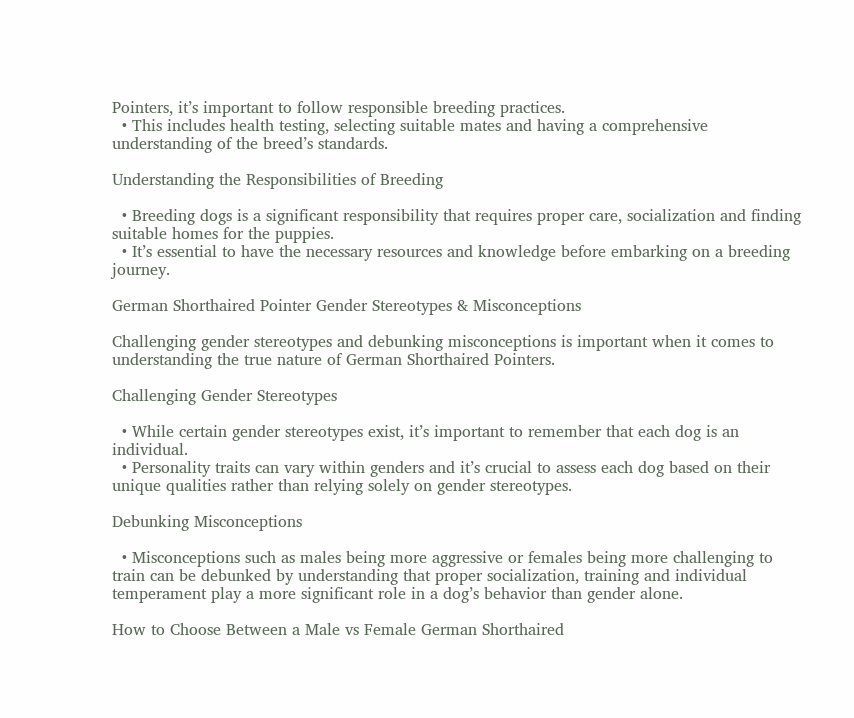Pointers, it’s important to follow responsible breeding practices.
  • This includes health testing, selecting suitable mates and having a comprehensive understanding of the breed’s standards.

Understanding the Responsibilities of Breeding

  • Breeding dogs is a significant responsibility that requires proper care, socialization and finding suitable homes for the puppies.
  • It’s essential to have the necessary resources and knowledge before embarking on a breeding journey.

German Shorthaired Pointer Gender Stereotypes & Misconceptions

Challenging gender stereotypes and debunking misconceptions is important when it comes to understanding the true nature of German Shorthaired Pointers.

Challenging Gender Stereotypes

  • While certain gender stereotypes exist, it’s important to remember that each dog is an individual.
  • Personality traits can vary within genders and it’s crucial to assess each dog based on their unique qualities rather than relying solely on gender stereotypes.

Debunking Misconceptions

  • Misconceptions such as males being more aggressive or females being more challenging to train can be debunked by understanding that proper socialization, training and individual temperament play a more significant role in a dog’s behavior than gender alone.

How to Choose Between a Male vs Female German Shorthaired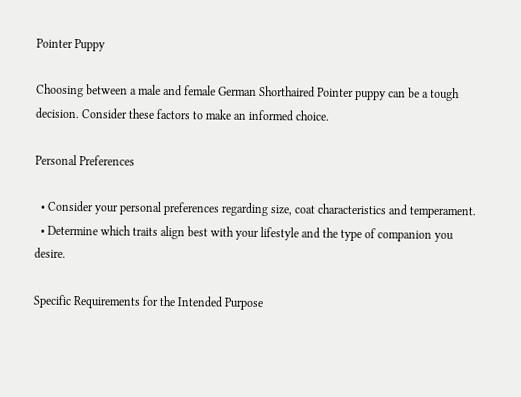Pointer Puppy

Choosing between a male and female German Shorthaired Pointer puppy can be a tough decision. Consider these factors to make an informed choice.

Personal Preferences

  • Consider your personal preferences regarding size, coat characteristics and temperament.
  • Determine which traits align best with your lifestyle and the type of companion you desire.

Specific Requirements for the Intended Purpose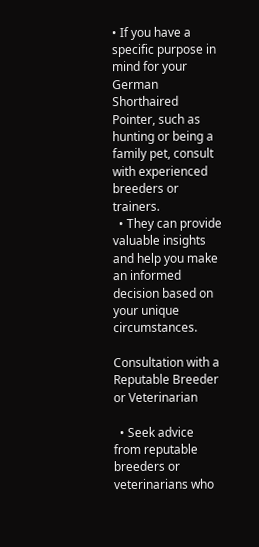• If you have a specific purpose in mind for your German Shorthaired Pointer, such as hunting or being a family pet, consult with experienced breeders or trainers.
  • They can provide valuable insights and help you make an informed decision based on your unique circumstances.

Consultation with a Reputable Breeder or Veterinarian

  • Seek advice from reputable breeders or veterinarians who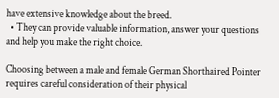have extensive knowledge about the breed.
  • They can provide valuable information, answer your questions and help you make the right choice.

Choosing between a male and female German Shorthaired Pointer requires careful consideration of their physical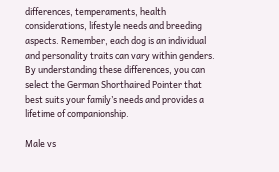differences, temperaments, health considerations, lifestyle needs and breeding aspects. Remember, each dog is an individual and personality traits can vary within genders. By understanding these differences, you can select the German Shorthaired Pointer that best suits your family’s needs and provides a lifetime of companionship.

Male vs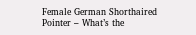Female German Shorthaired Pointer – What’s the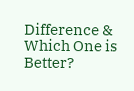Difference & Which One is Better?